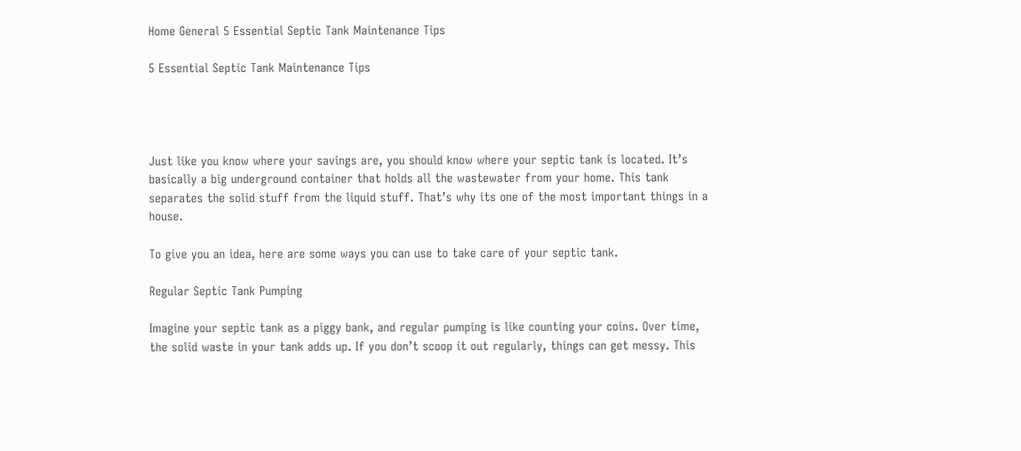Home General 5 Essential Septic Tank Maintenance Tips

5 Essential Septic Tank Maintenance Tips




Just like you know where your savings are, you should know where your septic tank is located. It’s basically a big underground container that holds all the wastewater from your home. This tank separates the solid stuff from the liquid stuff. That’s why its one of the most important things in a house.

To give you an idea, here are some ways you can use to take care of your septic tank.

Regular Septic Tank Pumping

Imagine your septic tank as a piggy bank, and regular pumping is like counting your coins. Over time, the solid waste in your tank adds up. If you don’t scoop it out regularly, things can get messy. This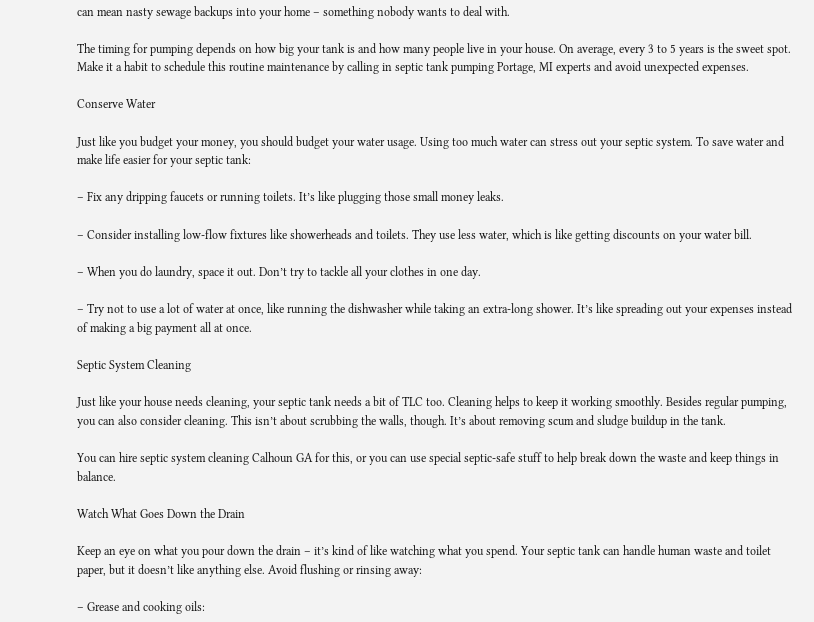can mean nasty sewage backups into your home – something nobody wants to deal with.

The timing for pumping depends on how big your tank is and how many people live in your house. On average, every 3 to 5 years is the sweet spot. Make it a habit to schedule this routine maintenance by calling in septic tank pumping Portage, MI experts and avoid unexpected expenses.

Conserve Water

Just like you budget your money, you should budget your water usage. Using too much water can stress out your septic system. To save water and make life easier for your septic tank:

– Fix any dripping faucets or running toilets. It’s like plugging those small money leaks.

– Consider installing low-flow fixtures like showerheads and toilets. They use less water, which is like getting discounts on your water bill.

– When you do laundry, space it out. Don’t try to tackle all your clothes in one day.

– Try not to use a lot of water at once, like running the dishwasher while taking an extra-long shower. It’s like spreading out your expenses instead of making a big payment all at once.

Septic System Cleaning

Just like your house needs cleaning, your septic tank needs a bit of TLC too. Cleaning helps to keep it working smoothly. Besides regular pumping, you can also consider cleaning. This isn’t about scrubbing the walls, though. It’s about removing scum and sludge buildup in the tank.

You can hire septic system cleaning Calhoun GA for this, or you can use special septic-safe stuff to help break down the waste and keep things in balance.

Watch What Goes Down the Drain

Keep an eye on what you pour down the drain – it’s kind of like watching what you spend. Your septic tank can handle human waste and toilet paper, but it doesn’t like anything else. Avoid flushing or rinsing away:

– Grease and cooking oils: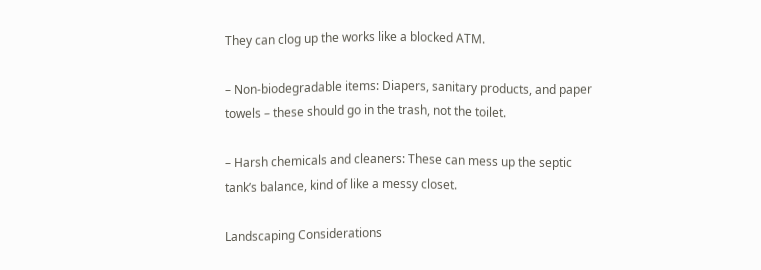They can clog up the works like a blocked ATM.

– Non-biodegradable items: Diapers, sanitary products, and paper towels – these should go in the trash, not the toilet.

– Harsh chemicals and cleaners: These can mess up the septic tank’s balance, kind of like a messy closet.

Landscaping Considerations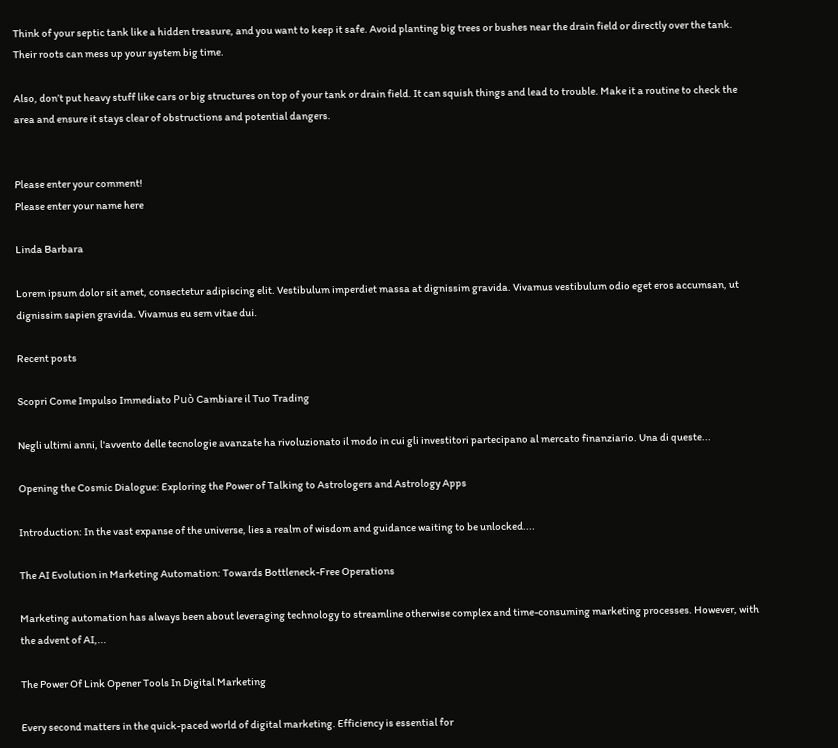Think of your septic tank like a hidden treasure, and you want to keep it safe. Avoid planting big trees or bushes near the drain field or directly over the tank. Their roots can mess up your system big time.

Also, don’t put heavy stuff like cars or big structures on top of your tank or drain field. It can squish things and lead to trouble. Make it a routine to check the area and ensure it stays clear of obstructions and potential dangers.


Please enter your comment!
Please enter your name here

Linda Barbara

Lorem ipsum dolor sit amet, consectetur adipiscing elit. Vestibulum imperdiet massa at dignissim gravida. Vivamus vestibulum odio eget eros accumsan, ut dignissim sapien gravida. Vivamus eu sem vitae dui.

Recent posts

Scopri Come Impulso Immediato Può Cambiare il Tuo Trading

Negli ultimi anni, l'avvento delle tecnologie avanzate ha rivoluzionato il modo in cui gli investitori partecipano al mercato finanziario. Una di queste...

Opening the Cosmic Dialogue: Exploring the Power of Talking to Astrologers and Astrology Apps

Introduction: In the vast expanse of the universe, lies a realm of wisdom and guidance waiting to be unlocked....

The AI Evolution in Marketing Automation: Towards Bottleneck-Free Operations

Marketing automation has always been about leveraging technology to streamline otherwise complex and time-consuming marketing processes. However, with the advent of AI,...

The Power Of Link Opener Tools In Digital Marketing

Every second matters in the quick-paced world of digital marketing. Efficiency is essential for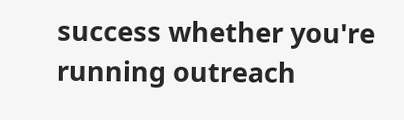success whether you're running outreach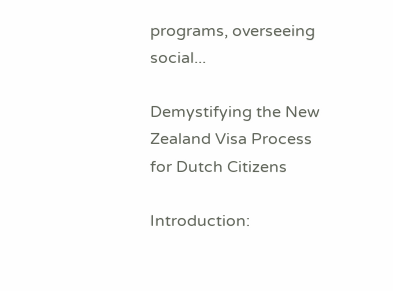programs, overseeing social...

Demystifying the New Zealand Visa Process for Dutch Citizens

Introduction: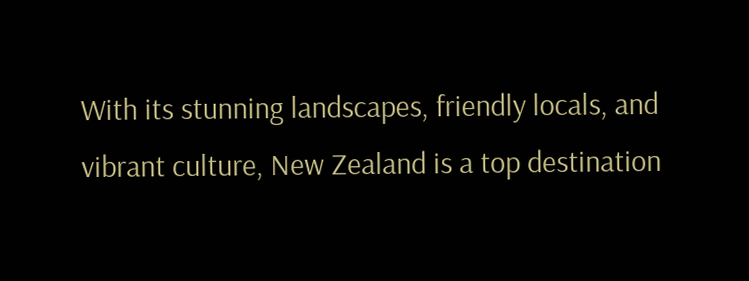With its stunning landscapes, friendly locals, and vibrant culture, New Zealand is a top destination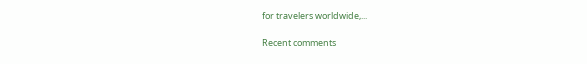for travelers worldwide,...

Recent comments